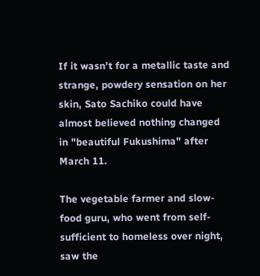If it wasn’t for a metallic taste and strange, powdery sensation on her skin, Sato Sachiko could have almost believed nothing changed in "beautiful Fukushima" after March 11.

The vegetable farmer and slow-food guru, who went from self-sufficient to homeless over night, saw the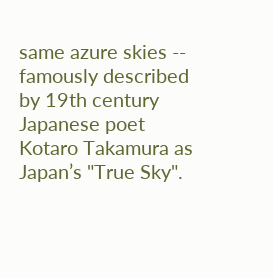same azure skies -- famously described by 19th century Japanese poet Kotaro Takamura as Japan’s "True Sky".